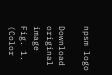npsm logo

Download original image
Fig. 1. (Color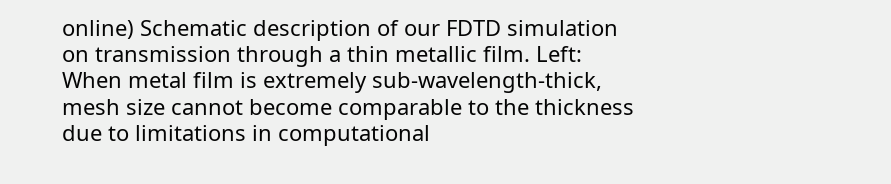online) Schematic description of our FDTD simulation on transmission through a thin metallic film. Left: When metal film is extremely sub-wavelength-thick, mesh size cannot become comparable to the thickness due to limitations in computational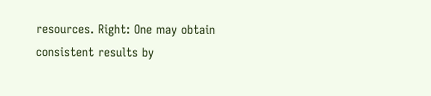resources. Right: One may obtain consistent results by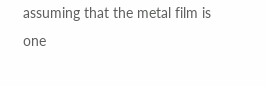assuming that the metal film is one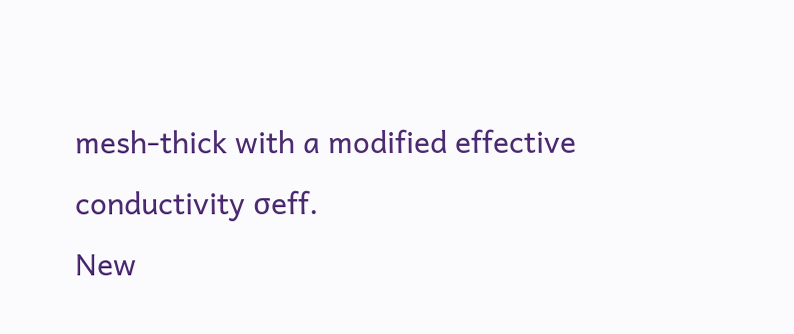mesh-thick with a modified effective conductivity σeff.
New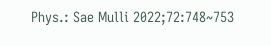Phys.: Sae Mulli 2022;72:748~753